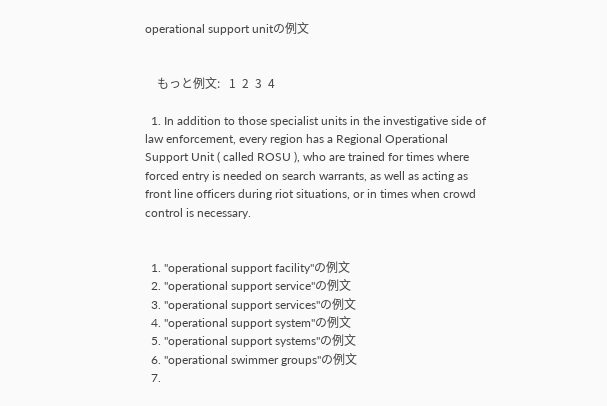operational support unitの例文


    もっと例文:   1  2  3  4

  1. In addition to those specialist units in the investigative side of law enforcement, every region has a Regional Operational Support Unit ( called ROSU ), who are trained for times where forced entry is needed on search warrants, as well as acting as front line officers during riot situations, or in times when crowd control is necessary.


  1. "operational support facility"の例文
  2. "operational support service"の例文
  3. "operational support services"の例文
  4. "operational support system"の例文
  5. "operational support systems"の例文
  6. "operational swimmer groups"の例文
  7.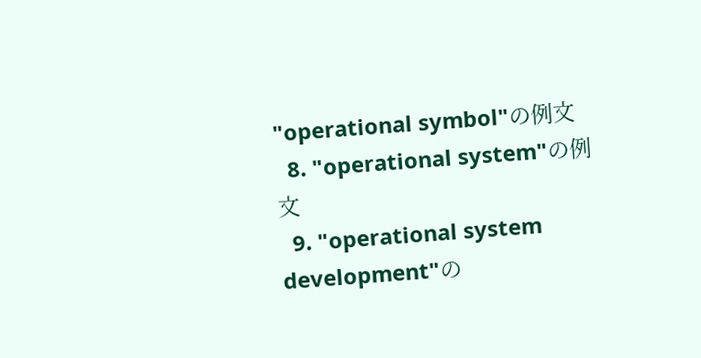"operational symbol"の例文
  8. "operational system"の例文
  9. "operational system development"の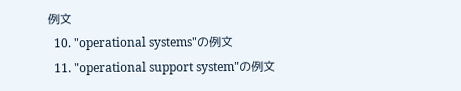例文
  10. "operational systems"の例文
  11. "operational support system"の例文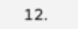12.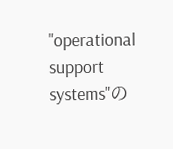"operational support systems"の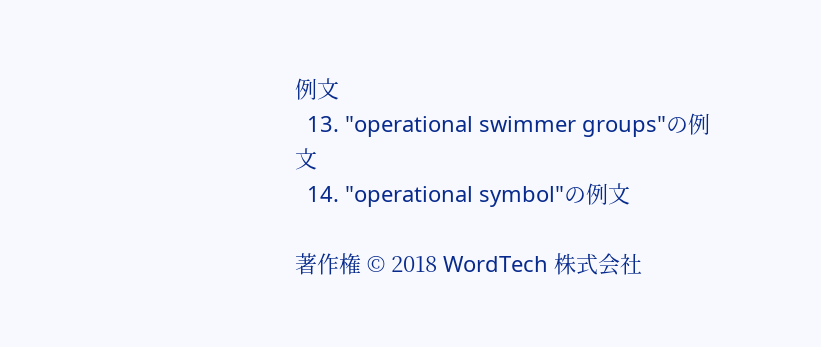例文
  13. "operational swimmer groups"の例文
  14. "operational symbol"の例文

著作権 © 2018 WordTech 株式会社